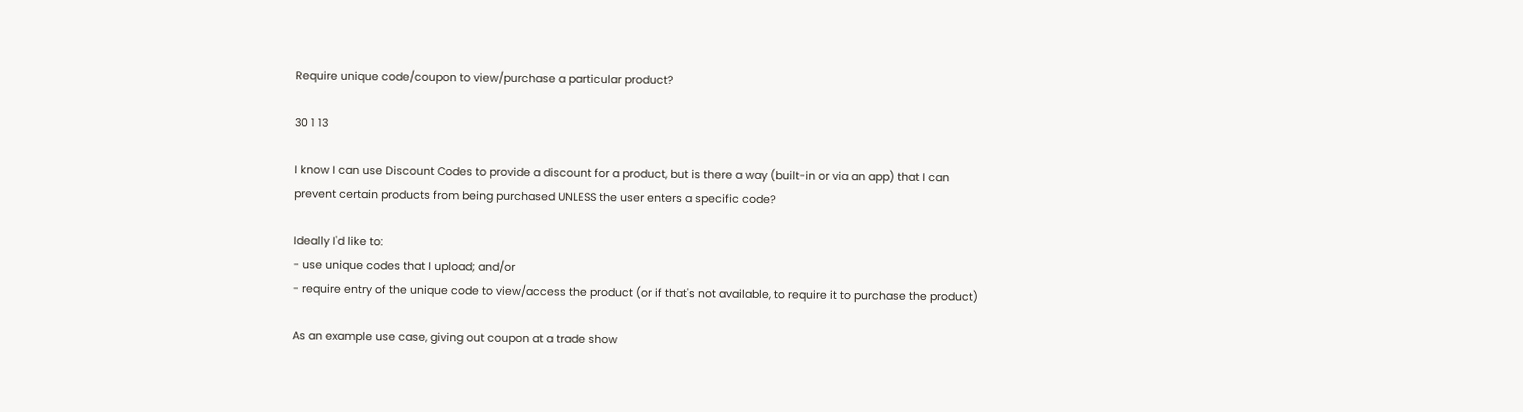Require unique code/coupon to view/purchase a particular product?

30 1 13

I know I can use Discount Codes to provide a discount for a product, but is there a way (built-in or via an app) that I can prevent certain products from being purchased UNLESS the user enters a specific code?

Ideally I'd like to:
- use unique codes that I upload; and/or
- require entry of the unique code to view/access the product (or if that's not available, to require it to purchase the product)

As an example use case, giving out coupon at a trade show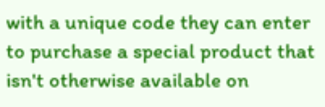with a unique code they can enter to purchase a special product that isn't otherwise available on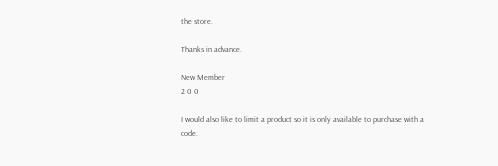the store.

Thanks in advance.

New Member
2 0 0

I would also like to limit a product so it is only available to purchase with a code.